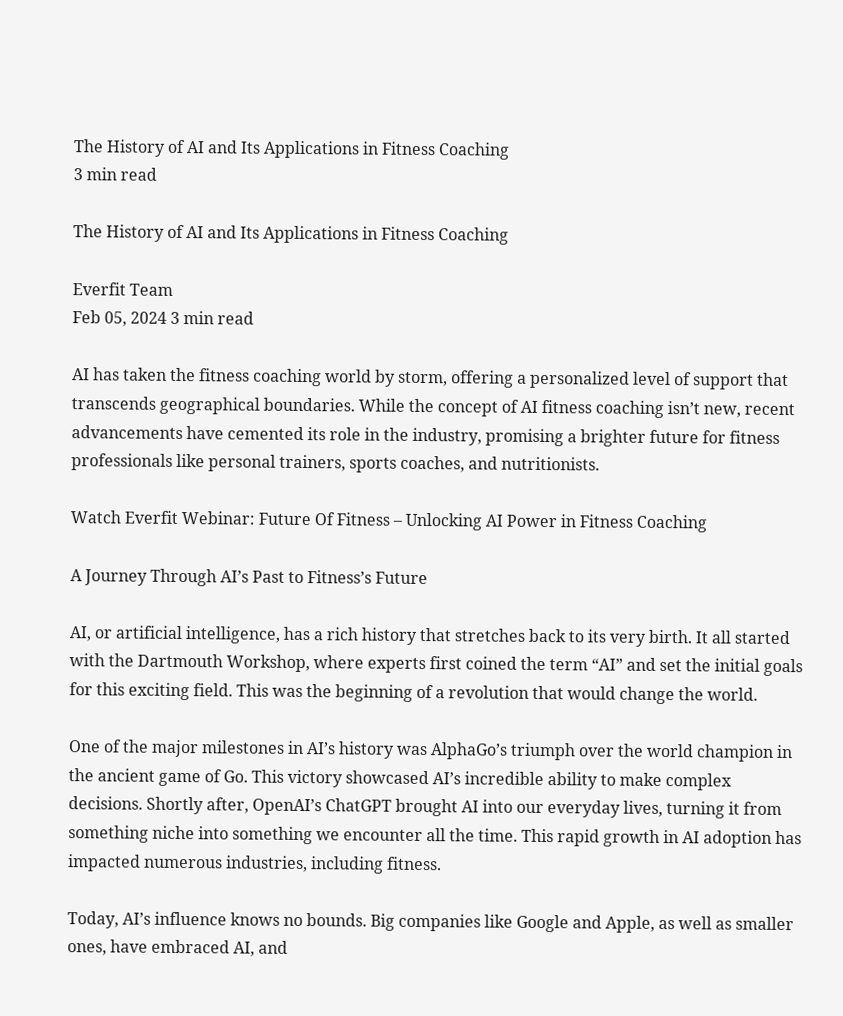The History of AI and Its Applications in Fitness Coaching
3 min read

The History of AI and Its Applications in Fitness Coaching

Everfit Team
Feb 05, 2024 3 min read

AI has taken the fitness coaching world by storm, offering a personalized level of support that transcends geographical boundaries. While the concept of AI fitness coaching isn’t new, recent advancements have cemented its role in the industry, promising a brighter future for fitness professionals like personal trainers, sports coaches, and nutritionists.

Watch Everfit Webinar: Future Of Fitness – Unlocking AI Power in Fitness Coaching

A Journey Through AI’s Past to Fitness’s Future

AI, or artificial intelligence, has a rich history that stretches back to its very birth. It all started with the Dartmouth Workshop, where experts first coined the term “AI” and set the initial goals for this exciting field. This was the beginning of a revolution that would change the world.

One of the major milestones in AI’s history was AlphaGo’s triumph over the world champion in the ancient game of Go. This victory showcased AI’s incredible ability to make complex decisions. Shortly after, OpenAI’s ChatGPT brought AI into our everyday lives, turning it from something niche into something we encounter all the time. This rapid growth in AI adoption has impacted numerous industries, including fitness.

Today, AI’s influence knows no bounds. Big companies like Google and Apple, as well as smaller ones, have embraced AI, and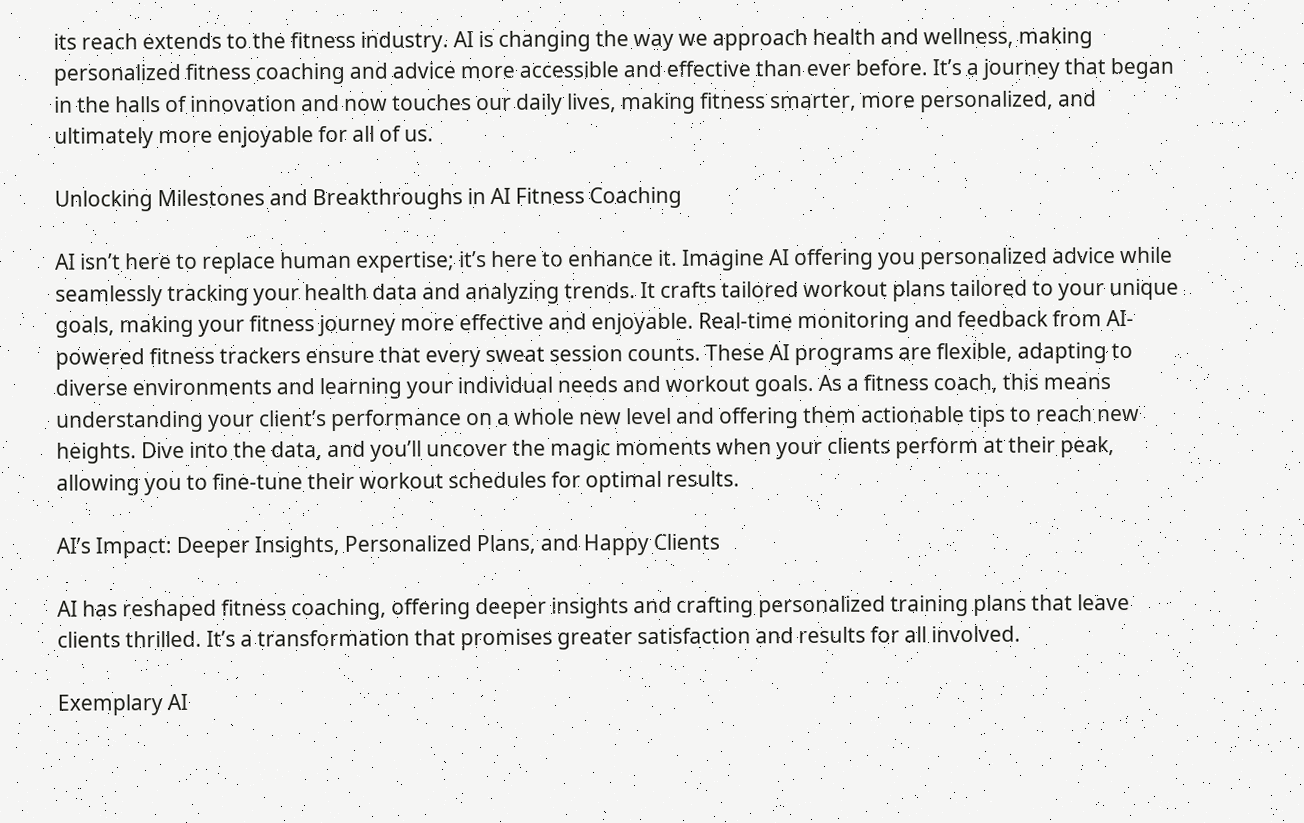its reach extends to the fitness industry. AI is changing the way we approach health and wellness, making personalized fitness coaching and advice more accessible and effective than ever before. It’s a journey that began in the halls of innovation and now touches our daily lives, making fitness smarter, more personalized, and ultimately more enjoyable for all of us.

Unlocking Milestones and Breakthroughs in AI Fitness Coaching

AI isn’t here to replace human expertise; it’s here to enhance it. Imagine AI offering you personalized advice while seamlessly tracking your health data and analyzing trends. It crafts tailored workout plans tailored to your unique goals, making your fitness journey more effective and enjoyable. Real-time monitoring and feedback from AI-powered fitness trackers ensure that every sweat session counts. These AI programs are flexible, adapting to diverse environments and learning your individual needs and workout goals. As a fitness coach, this means understanding your client’s performance on a whole new level and offering them actionable tips to reach new heights. Dive into the data, and you’ll uncover the magic moments when your clients perform at their peak, allowing you to fine-tune their workout schedules for optimal results.

AI’s Impact: Deeper Insights, Personalized Plans, and Happy Clients

AI has reshaped fitness coaching, offering deeper insights and crafting personalized training plans that leave clients thrilled. It’s a transformation that promises greater satisfaction and results for all involved.

Exemplary AI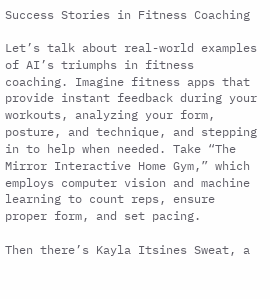Success Stories in Fitness Coaching

Let’s talk about real-world examples of AI’s triumphs in fitness coaching. Imagine fitness apps that provide instant feedback during your workouts, analyzing your form, posture, and technique, and stepping in to help when needed. Take “The Mirror Interactive Home Gym,” which employs computer vision and machine learning to count reps, ensure proper form, and set pacing.

Then there’s Kayla Itsines Sweat, a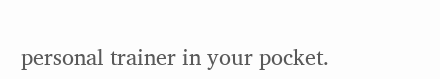personal trainer in your pocket.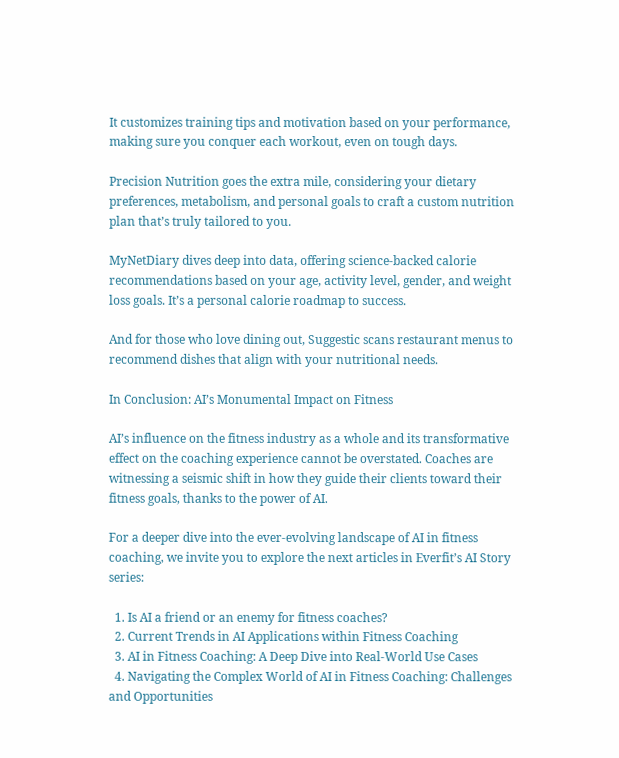It customizes training tips and motivation based on your performance, making sure you conquer each workout, even on tough days.

Precision Nutrition goes the extra mile, considering your dietary preferences, metabolism, and personal goals to craft a custom nutrition plan that’s truly tailored to you.

MyNetDiary dives deep into data, offering science-backed calorie recommendations based on your age, activity level, gender, and weight loss goals. It’s a personal calorie roadmap to success.

And for those who love dining out, Suggestic scans restaurant menus to recommend dishes that align with your nutritional needs.

In Conclusion: AI’s Monumental Impact on Fitness

AI’s influence on the fitness industry as a whole and its transformative effect on the coaching experience cannot be overstated. Coaches are witnessing a seismic shift in how they guide their clients toward their fitness goals, thanks to the power of AI.

For a deeper dive into the ever-evolving landscape of AI in fitness coaching, we invite you to explore the next articles in Everfit’s AI Story series:

  1. Is AI a friend or an enemy for fitness coaches?
  2. Current Trends in AI Applications within Fitness Coaching
  3. AI in Fitness Coaching: A Deep Dive into Real-World Use Cases
  4. Navigating the Complex World of AI in Fitness Coaching: Challenges and Opportunities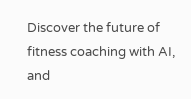Discover the future of fitness coaching with AI, and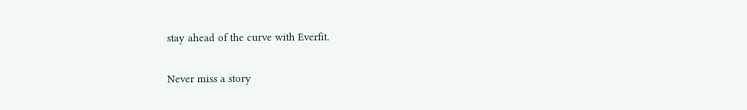stay ahead of the curve with Everfit.

Never miss a story